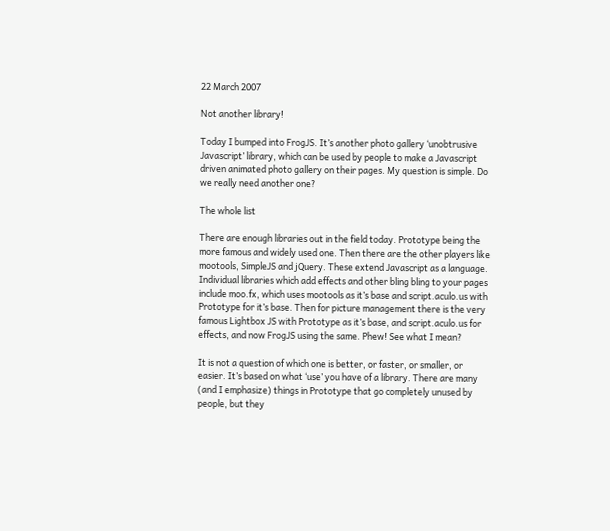22 March 2007

Not another library!

Today I bumped into FrogJS. It’s another photo gallery ‘unobtrusive Javascript’ library, which can be used by people to make a Javascript driven animated photo gallery on their pages. My question is simple. Do we really need another one?

The whole list

There are enough libraries out in the field today. Prototype being the more famous and widely used one. Then there are the other players like mootools, SimpleJS and jQuery. These extend Javascript as a language. Individual libraries which add effects and other bling bling to your pages include moo.fx, which uses mootools as it’s base and script.aculo.us with Prototype for it’s base. Then for picture management there is the very famous Lightbox JS with Prototype as it’s base, and script.aculo.us for effects, and now FrogJS using the same. Phew! See what I mean?

It is not a question of which one is better, or faster, or smaller, or easier. It’s based on what ‘use’ you have of a library. There are many (and I emphasize) things in Prototype that go completely unused by people, but they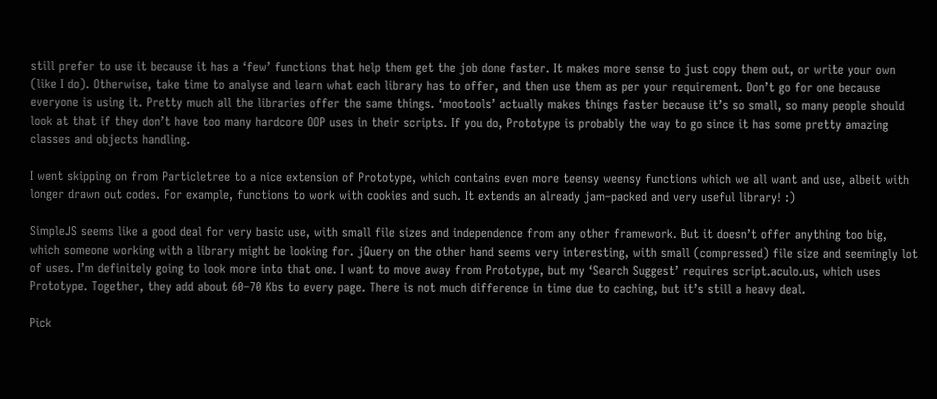still prefer to use it because it has a ‘few’ functions that help them get the job done faster. It makes more sense to just copy them out, or write your own (like I do). Otherwise, take time to analyse and learn what each library has to offer, and then use them as per your requirement. Don’t go for one because everyone is using it. Pretty much all the libraries offer the same things. ‘mootools’ actually makes things faster because it’s so small, so many people should look at that if they don’t have too many hardcore OOP uses in their scripts. If you do, Prototype is probably the way to go since it has some pretty amazing classes and objects handling.

I went skipping on from Particletree to a nice extension of Prototype, which contains even more teensy weensy functions which we all want and use, albeit with longer drawn out codes. For example, functions to work with cookies and such. It extends an already jam–packed and very useful library! :)

SimpleJS seems like a good deal for very basic use, with small file sizes and independence from any other framework. But it doesn’t offer anything too big, which someone working with a library might be looking for. jQuery on the other hand seems very interesting, with small (compressed) file size and seemingly lot of uses. I’m definitely going to look more into that one. I want to move away from Prototype, but my ‘Search Suggest’ requires script.aculo.us, which uses Prototype. Together, they add about 60–70 Kbs to every page. There is not much difference in time due to caching, but it’s still a heavy deal.

Pick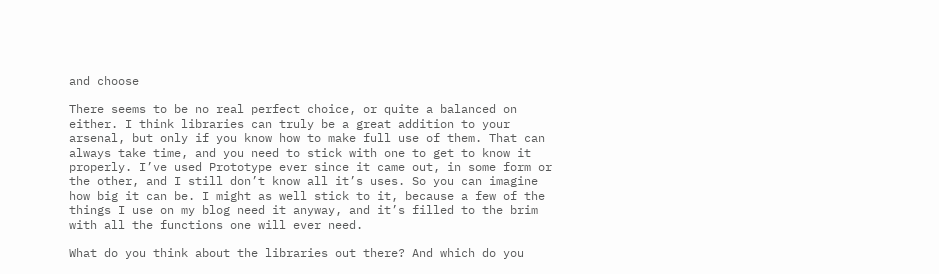and choose

There seems to be no real perfect choice, or quite a balanced on either. I think libraries can truly be a great addition to your arsenal, but only if you know how to make full use of them. That can always take time, and you need to stick with one to get to know it properly. I’ve used Prototype ever since it came out, in some form or the other, and I still don’t know all it’s uses. So you can imagine how big it can be. I might as well stick to it, because a few of the things I use on my blog need it anyway, and it’s filled to the brim with all the functions one will ever need.

What do you think about the libraries out there? And which do you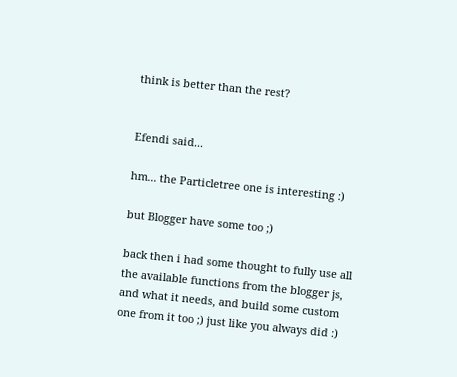think is better than the rest?


Efendi said...

hm... the Particletree one is interesting :)

but Blogger have some too ;)

back then i had some thought to fully use all the available functions from the blogger js, and what it needs, and build some custom one from it too ;) just like you always did :)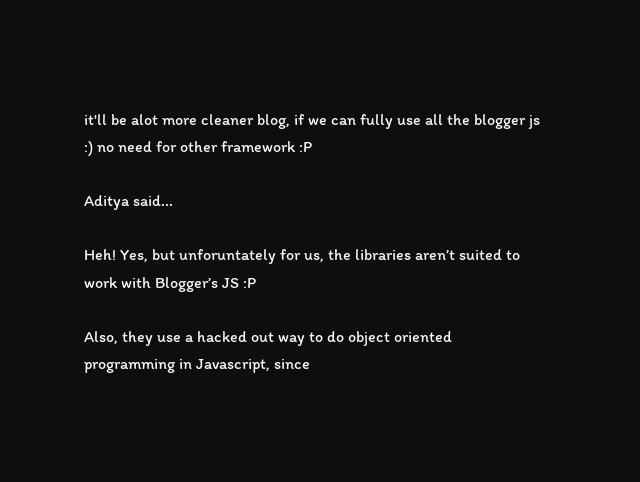it'll be alot more cleaner blog, if we can fully use all the blogger js :) no need for other framework :P

Aditya said...

Heh! Yes, but unforuntately for us, the libraries aren’t suited to work with Blogger’s JS :P

Also, they use a hacked out way to do object oriented programming in Javascript, since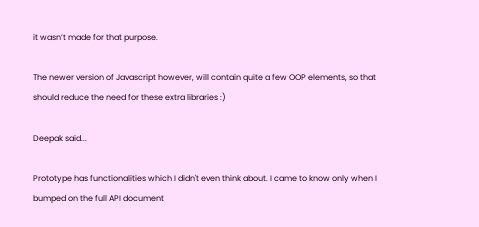it wasn’t made for that purpose.

The newer version of Javascript however, will contain quite a few OOP elements, so that should reduce the need for these extra libraries :)

Deepak said...

Prototype has functionalities which I didn't even think about. I came to know only when I bumped on the full API document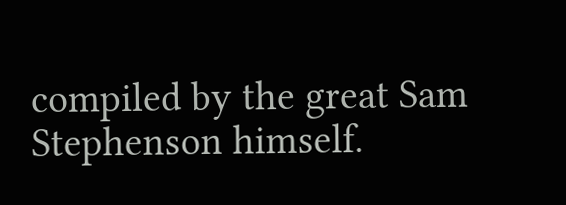compiled by the great Sam Stephenson himself.